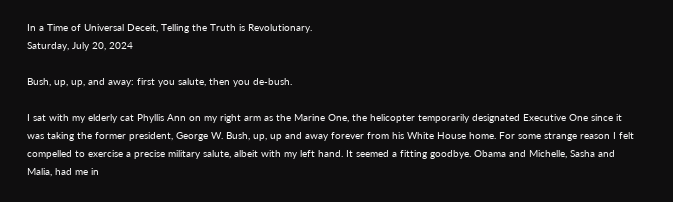In a Time of Universal Deceit, Telling the Truth is Revolutionary.
Saturday, July 20, 2024

Bush, up, up, and away: first you salute, then you de-bush.

I sat with my elderly cat Phyllis Ann on my right arm as the Marine One, the helicopter temporarily designated Executive One since it was taking the former president, George W. Bush, up, up and away forever from his White House home. For some strange reason I felt compelled to exercise a precise military salute, albeit with my left hand. It seemed a fitting goodbye. Obama and Michelle, Sasha and Malia, had me in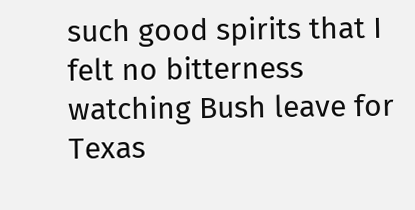such good spirits that I felt no bitterness watching Bush leave for Texas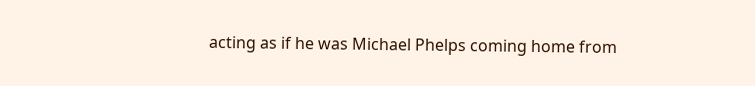acting as if he was Michael Phelps coming home from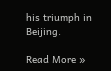his triumph in Beijing.

Read More »